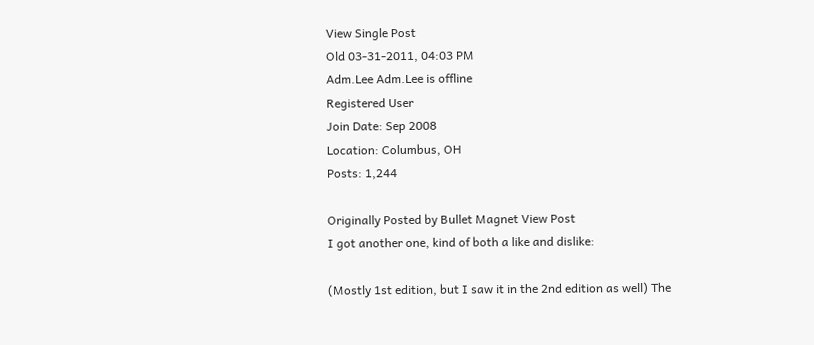View Single Post
Old 03-31-2011, 04:03 PM
Adm.Lee Adm.Lee is offline
Registered User
Join Date: Sep 2008
Location: Columbus, OH
Posts: 1,244

Originally Posted by Bullet Magnet View Post
I got another one, kind of both a like and dislike:

(Mostly 1st edition, but I saw it in the 2nd edition as well) The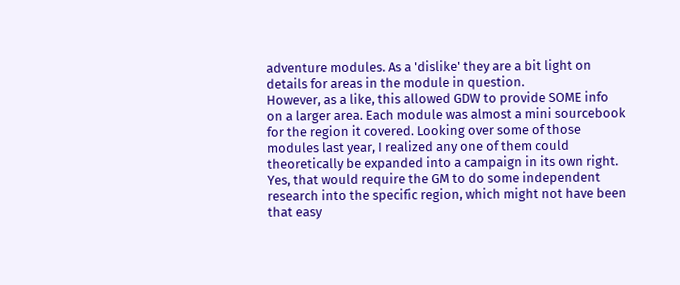adventure modules. As a 'dislike' they are a bit light on details for areas in the module in question.
However, as a like, this allowed GDW to provide SOME info on a larger area. Each module was almost a mini sourcebook for the region it covered. Looking over some of those modules last year, I realized any one of them could theoretically be expanded into a campaign in its own right. Yes, that would require the GM to do some independent research into the specific region, which might not have been that easy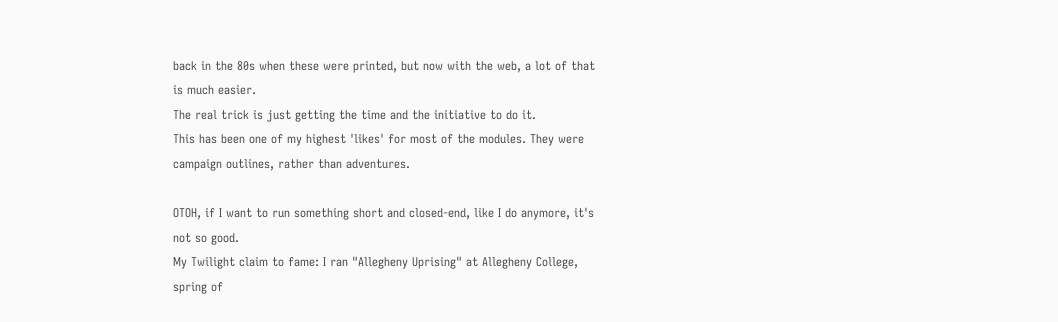back in the 80s when these were printed, but now with the web, a lot of that is much easier.
The real trick is just getting the time and the initiative to do it.
This has been one of my highest 'likes' for most of the modules. They were campaign outlines, rather than adventures.

OTOH, if I want to run something short and closed-end, like I do anymore, it's not so good.
My Twilight claim to fame: I ran "Allegheny Uprising" at Allegheny College, spring of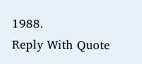1988.
Reply With Quote